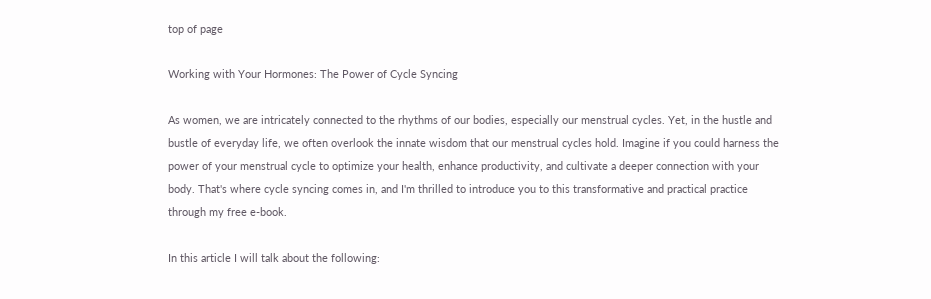top of page

Working with Your Hormones: The Power of Cycle Syncing

As women, we are intricately connected to the rhythms of our bodies, especially our menstrual cycles. Yet, in the hustle and bustle of everyday life, we often overlook the innate wisdom that our menstrual cycles hold. Imagine if you could harness the power of your menstrual cycle to optimize your health, enhance productivity, and cultivate a deeper connection with your body. That's where cycle syncing comes in, and I'm thrilled to introduce you to this transformative and practical practice through my free e-book.

In this article I will talk about the following: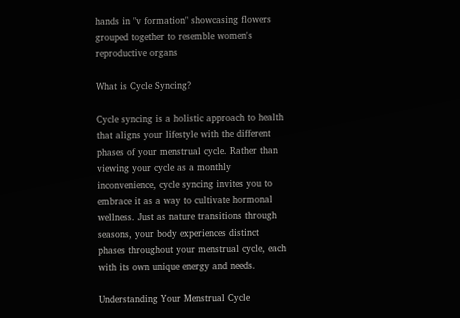hands in "v formation" showcasing flowers grouped together to resemble women's reproductive organs

What is Cycle Syncing?

Cycle syncing is a holistic approach to health that aligns your lifestyle with the different phases of your menstrual cycle. Rather than viewing your cycle as a monthly inconvenience, cycle syncing invites you to embrace it as a way to cultivate hormonal wellness. Just as nature transitions through seasons, your body experiences distinct phases throughout your menstrual cycle, each with its own unique energy and needs.

Understanding Your Menstrual Cycle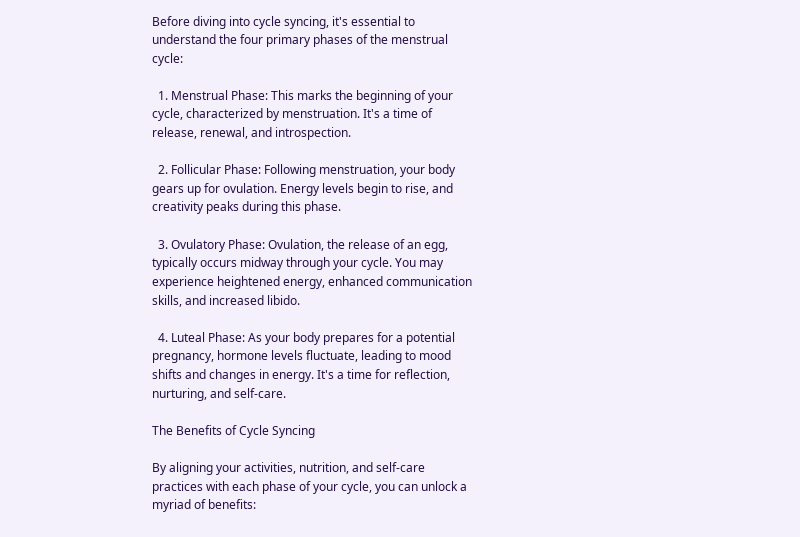Before diving into cycle syncing, it's essential to understand the four primary phases of the menstrual cycle:

  1. Menstrual Phase: This marks the beginning of your cycle, characterized by menstruation. It's a time of release, renewal, and introspection.

  2. Follicular Phase: Following menstruation, your body gears up for ovulation. Energy levels begin to rise, and creativity peaks during this phase.

  3. Ovulatory Phase: Ovulation, the release of an egg, typically occurs midway through your cycle. You may experience heightened energy, enhanced communication skills, and increased libido.

  4. Luteal Phase: As your body prepares for a potential pregnancy, hormone levels fluctuate, leading to mood shifts and changes in energy. It's a time for reflection, nurturing, and self-care.

The Benefits of Cycle Syncing

By aligning your activities, nutrition, and self-care practices with each phase of your cycle, you can unlock a myriad of benefits: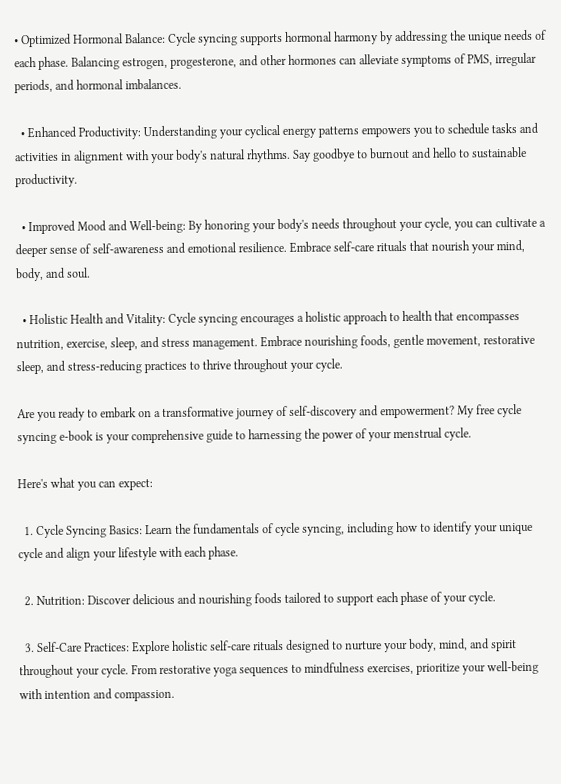• Optimized Hormonal Balance: Cycle syncing supports hormonal harmony by addressing the unique needs of each phase. Balancing estrogen, progesterone, and other hormones can alleviate symptoms of PMS, irregular periods, and hormonal imbalances.

  • Enhanced Productivity: Understanding your cyclical energy patterns empowers you to schedule tasks and activities in alignment with your body's natural rhythms. Say goodbye to burnout and hello to sustainable productivity.

  • Improved Mood and Well-being: By honoring your body's needs throughout your cycle, you can cultivate a deeper sense of self-awareness and emotional resilience. Embrace self-care rituals that nourish your mind, body, and soul.

  • Holistic Health and Vitality: Cycle syncing encourages a holistic approach to health that encompasses nutrition, exercise, sleep, and stress management. Embrace nourishing foods, gentle movement, restorative sleep, and stress-reducing practices to thrive throughout your cycle.

Are you ready to embark on a transformative journey of self-discovery and empowerment? My free cycle syncing e-book is your comprehensive guide to harnessing the power of your menstrual cycle.

Here's what you can expect:

  1. Cycle Syncing Basics: Learn the fundamentals of cycle syncing, including how to identify your unique cycle and align your lifestyle with each phase.

  2. Nutrition: Discover delicious and nourishing foods tailored to support each phase of your cycle.

  3. Self-Care Practices: Explore holistic self-care rituals designed to nurture your body, mind, and spirit throughout your cycle. From restorative yoga sequences to mindfulness exercises, prioritize your well-being with intention and compassion.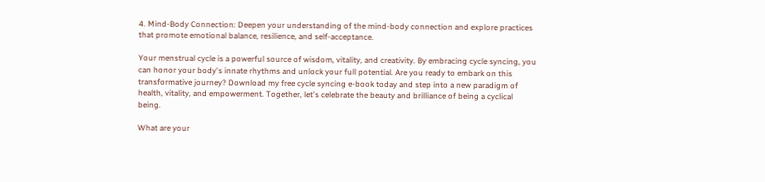4. Mind-Body Connection: Deepen your understanding of the mind-body connection and explore practices that promote emotional balance, resilience, and self-acceptance.

Your menstrual cycle is a powerful source of wisdom, vitality, and creativity. By embracing cycle syncing, you can honor your body's innate rhythms and unlock your full potential. Are you ready to embark on this transformative journey? Download my free cycle syncing e-book today and step into a new paradigm of health, vitality, and empowerment. Together, let's celebrate the beauty and brilliance of being a cyclical being.

What are your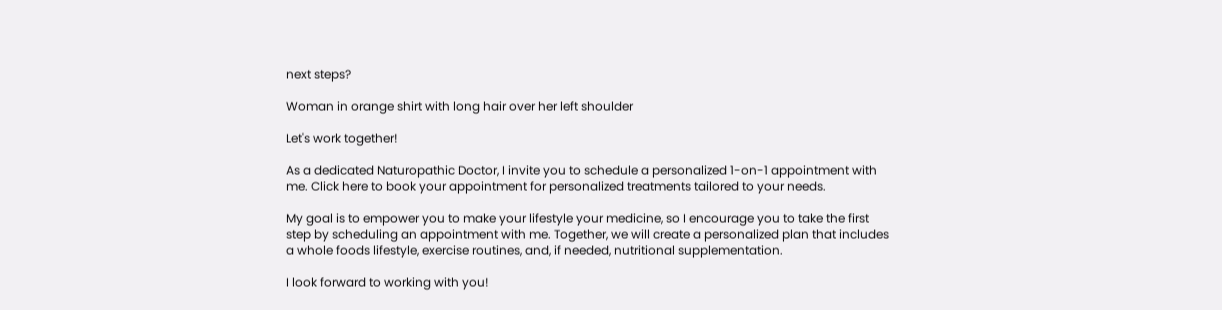next steps?

Woman in orange shirt with long hair over her left shoulder

Let's work together!

As a dedicated Naturopathic Doctor, I invite you to schedule a personalized 1-on-1 appointment with me. Click here to book your appointment for personalized treatments tailored to your needs.

My goal is to empower you to make your lifestyle your medicine, so I encourage you to take the first step by scheduling an appointment with me. Together, we will create a personalized plan that includes a whole foods lifestyle, exercise routines, and, if needed, nutritional supplementation.

I look forward to working with you!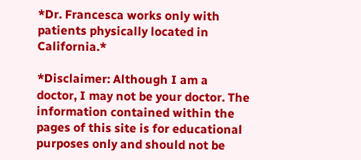*Dr. Francesca works only with patients physically located in California.*

*Disclaimer: Although I am a doctor, I may not be your doctor. The information contained within the pages of this site is for educational purposes only and should not be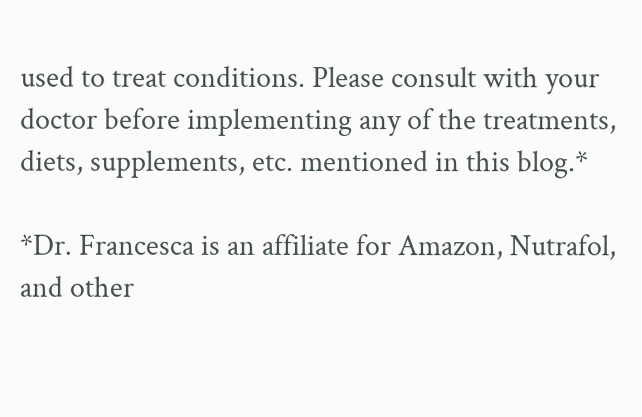used to treat conditions. Please consult with your doctor before implementing any of the treatments, diets, supplements, etc. mentioned in this blog.*

*Dr. Francesca is an affiliate for Amazon, Nutrafol, and other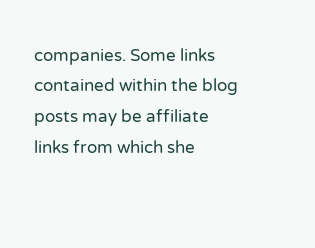companies. Some links contained within the blog posts may be affiliate links from which she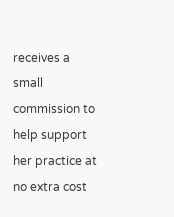receives a small commission to help support her practice at no extra cost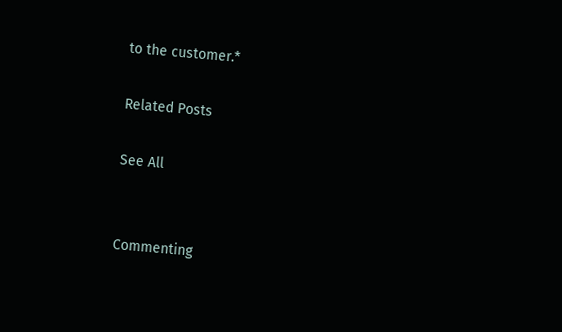to the customer.*

Related Posts

See All


Commenting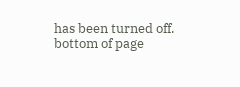has been turned off.
bottom of page